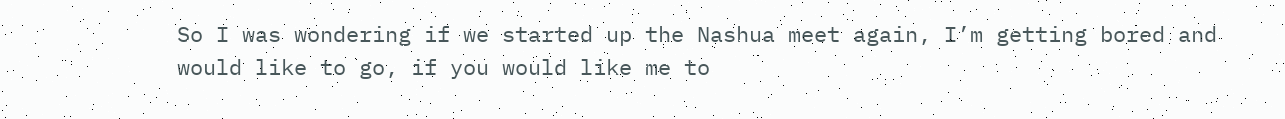So I was wondering if we started up the Nashua meet again, I’m getting bored and would like to go, if you would like me to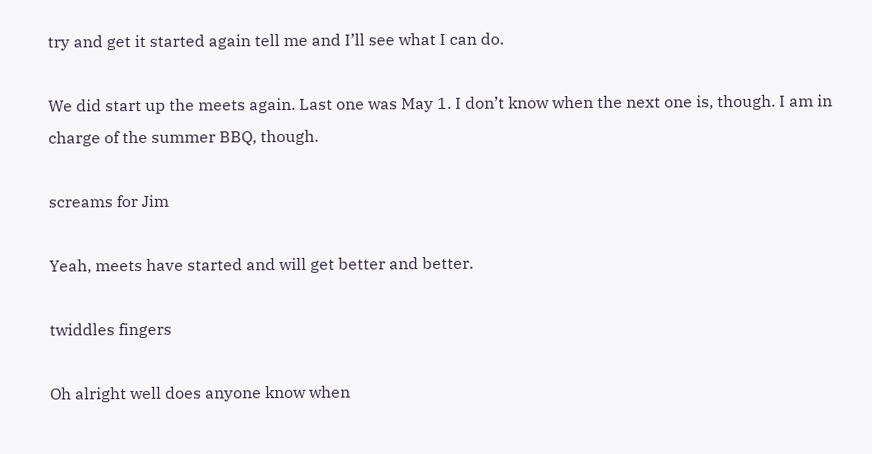try and get it started again tell me and I’ll see what I can do.

We did start up the meets again. Last one was May 1. I don’t know when the next one is, though. I am in charge of the summer BBQ, though.

screams for Jim

Yeah, meets have started and will get better and better.

twiddles fingers

Oh alright well does anyone know when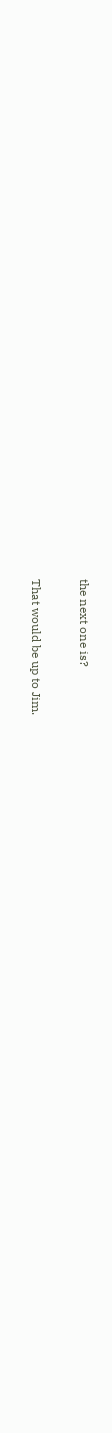the next one is?

That would be up to Jim.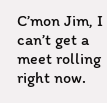C’mon Jim, I can’t get a meet rolling right now.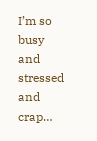I’m so busy and stressed and crap…